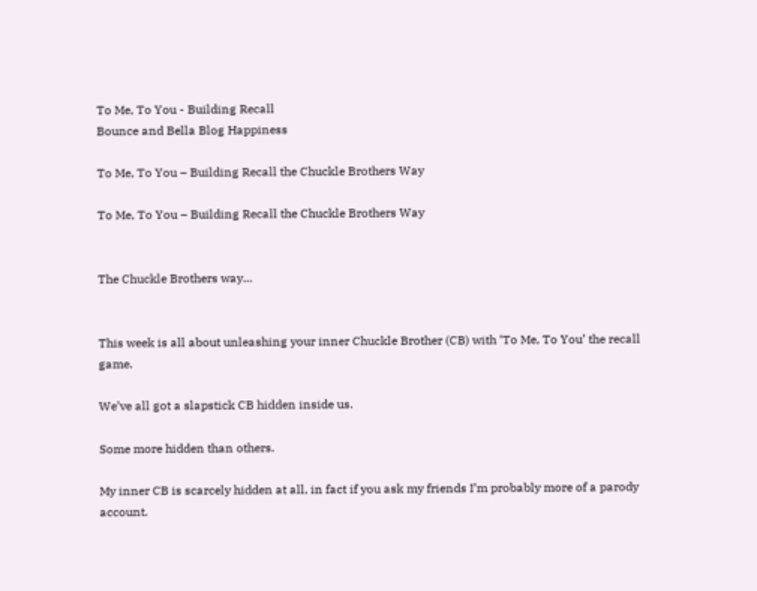To Me, To You - Building Recall
Bounce and Bella Blog Happiness

To Me, To You – Building Recall the Chuckle Brothers Way

To Me, To You – Building Recall the Chuckle Brothers Way


The Chuckle Brothers way…


This week is all about unleashing your inner Chuckle Brother (CB) with ‘To Me, To You’ the recall game.

We’ve all got a slapstick CB hidden inside us.

Some more hidden than others.

My inner CB is scarcely hidden at all, in fact if you ask my friends I’m probably more of a parody account.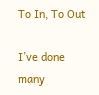To In, To Out

I’ve done many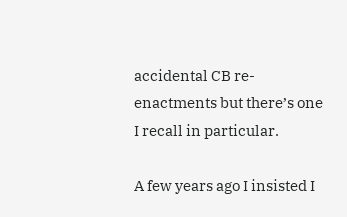accidental CB re-enactments but there’s one I recall in particular.

A few years ago I insisted I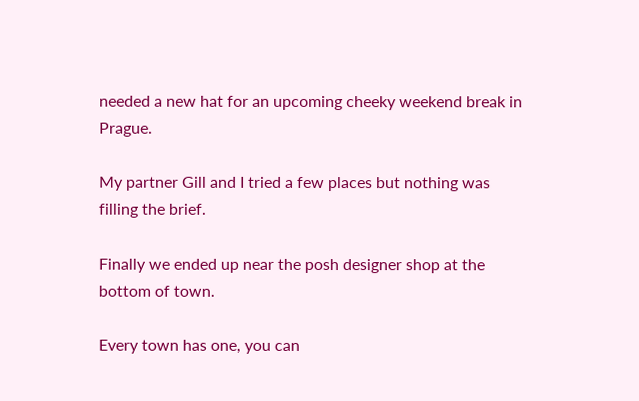needed a new hat for an upcoming cheeky weekend break in Prague.

My partner Gill and I tried a few places but nothing was filling the brief.

Finally we ended up near the posh designer shop at the bottom of town.

Every town has one, you can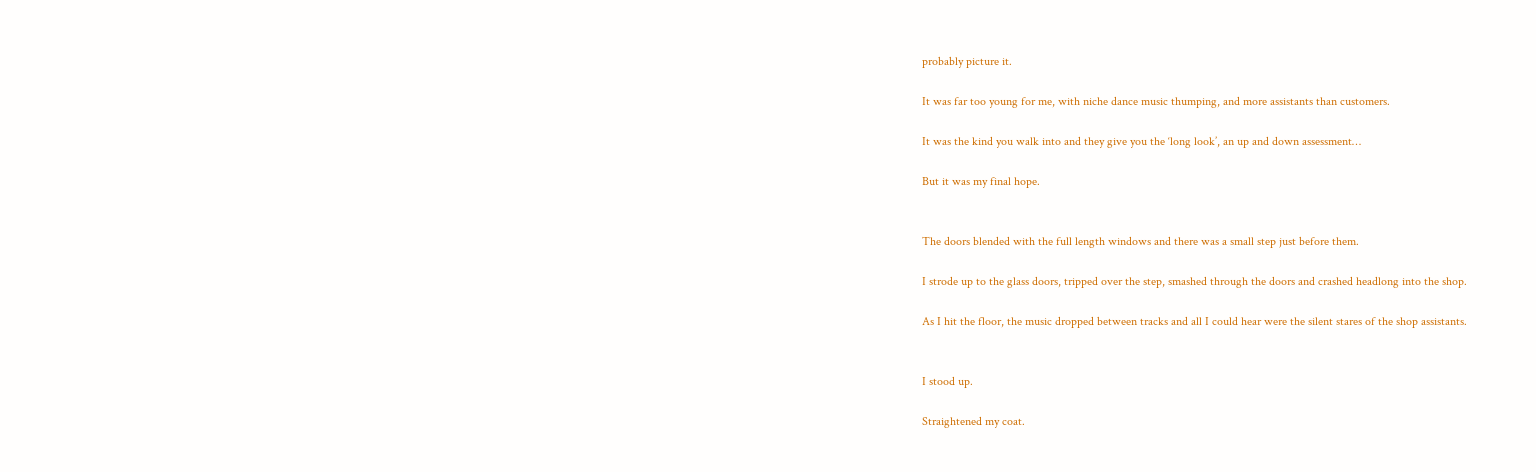probably picture it.

It was far too young for me, with niche dance music thumping, and more assistants than customers.

It was the kind you walk into and they give you the ‘long look’, an up and down assessment…

But it was my final hope.


The doors blended with the full length windows and there was a small step just before them.

I strode up to the glass doors, tripped over the step, smashed through the doors and crashed headlong into the shop.

As I hit the floor, the music dropped between tracks and all I could hear were the silent stares of the shop assistants.


I stood up.

Straightened my coat.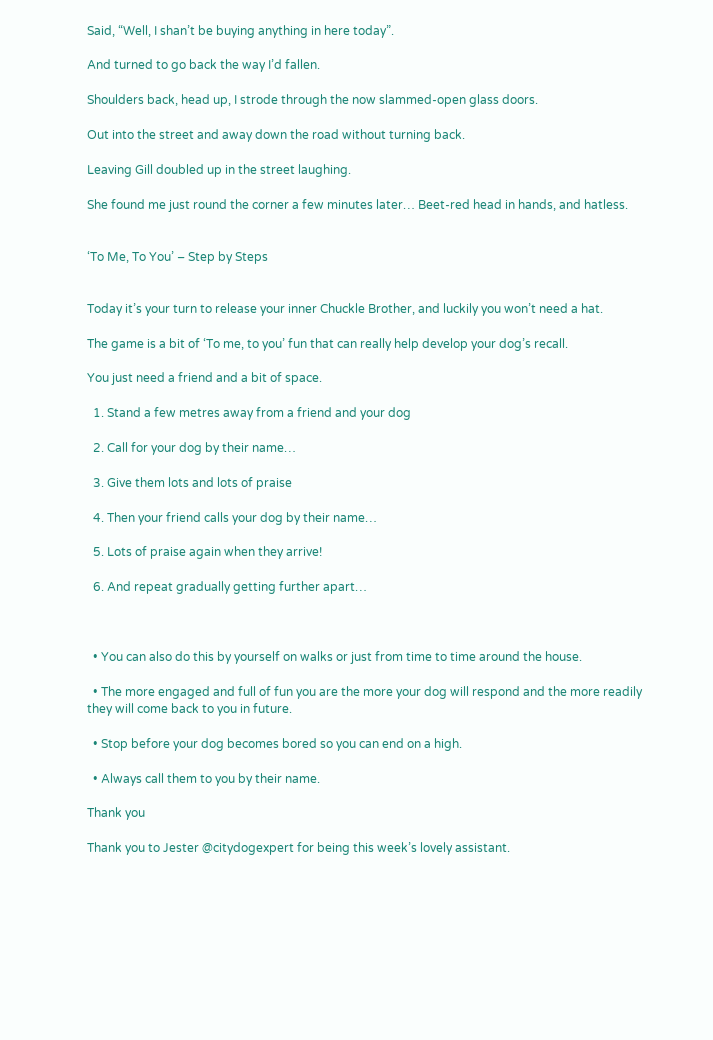Said, “Well, I shan’t be buying anything in here today”.

And turned to go back the way I’d fallen.

Shoulders back, head up, I strode through the now slammed-open glass doors.

Out into the street and away down the road without turning back.

Leaving Gill doubled up in the street laughing.

She found me just round the corner a few minutes later… Beet-red head in hands, and hatless.


‘To Me, To You’ – Step by Steps


Today it’s your turn to release your inner Chuckle Brother, and luckily you won’t need a hat.

The game is a bit of ‘To me, to you’ fun that can really help develop your dog’s recall.

You just need a friend and a bit of space.

  1. Stand a few metres away from a friend and your dog

  2. Call for your dog by their name…

  3. Give them lots and lots of praise

  4. Then your friend calls your dog by their name…

  5. Lots of praise again when they arrive!

  6. And repeat gradually getting further apart…



  • You can also do this by yourself on walks or just from time to time around the house.

  • The more engaged and full of fun you are the more your dog will respond and the more readily they will come back to you in future.

  • Stop before your dog becomes bored so you can end on a high.

  • Always call them to you by their name.

Thank you

Thank you to Jester @citydogexpert for being this week’s lovely assistant.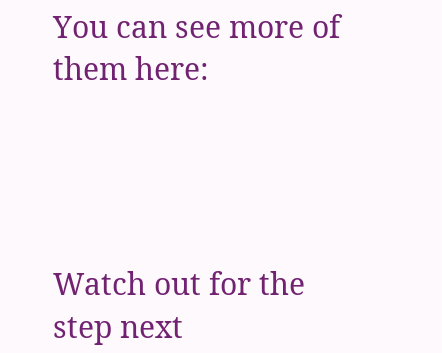You can see more of them here:




Watch out for the step next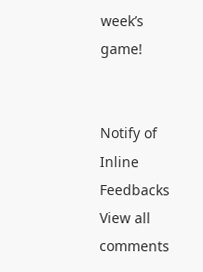week’s game!


Notify of
Inline Feedbacks
View all comments